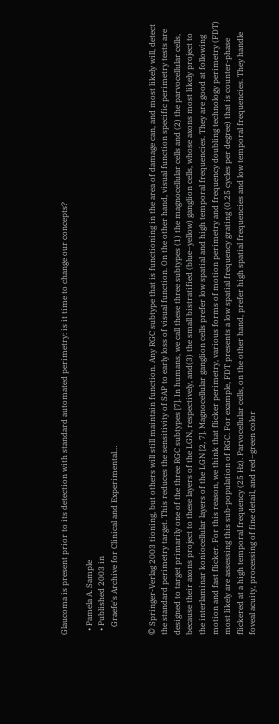Glaucoma is present prior to its detection with standard automated perimetry: is it time to change our concepts?

  • Pamela A. Sample
  • Published 2003 in
    Graefe's Archive for Clinical and Experimental…


© Springer-Verlag 2003 tioning, but others will still maintain function. Any RGC subtype that is functioning in the area of damage can, and most likely will, detect the standard perimetry target. This reduces the sensitivity of SAP to early loss of visual function. On the other hand, visual function specific perimetry tests are designed to target primarily one of the three RGC subtypes [7]. In humans, we call these three subtypes (1) the magnocellular cells and (2) the parvocellular cells, because their axons project to these layers of the LGN, respectively, and(3) the small bistratified (blue–yellow) ganglion cells, whose axons most likely project to the interlaminar koniocellular layers of the LGN [2, 7]. Magnocellular ganglion cells prefer low spatial and high temporal frequencies. They are good at following motion and fast flicker. For this reason, we think that flicker perimetry, various forms of motion perimetry and frequency doubling technology perimetry (FDT) most likely are assessing this sub-population of RGC. For example, FDT presents a low spatial frequency grating (0.25 cycles per degree) that is counter-phase flickered at a high temporal frequency (25 Hz). Parvocellular cells, on the other hand, prefer high spatial frequencies and low temporal frequencies. They handle foveal acuity, processing of fine detail, and red–green color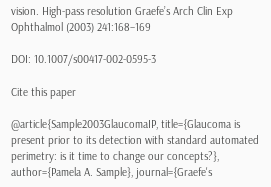vision. High-pass resolution Graefe’s Arch Clin Exp Ophthalmol (2003) 241:168–169

DOI: 10.1007/s00417-002-0595-3

Cite this paper

@article{Sample2003GlaucomaIP, title={Glaucoma is present prior to its detection with standard automated perimetry: is it time to change our concepts?}, author={Pamela A. Sample}, journal={Graefe's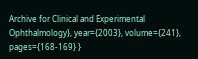Archive for Clinical and Experimental Ophthalmology}, year={2003}, volume={241}, pages={168-169} }